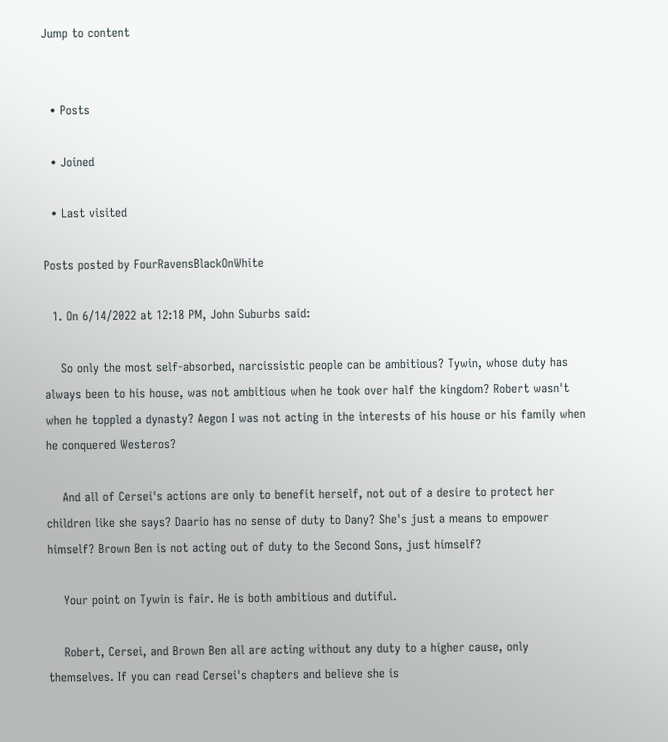Jump to content


  • Posts

  • Joined

  • Last visited

Posts posted by FourRavensBlackOnWhite

  1. On 6/14/2022 at 12:18 PM, John Suburbs said:

    So only the most self-absorbed, narcissistic people can be ambitious? Tywin, whose duty has always been to his house, was not ambitious when he took over half the kingdom? Robert wasn't when he toppled a dynasty? Aegon I was not acting in the interests of his house or his family when he conquered Westeros?

    And all of Cersei's actions are only to benefit herself, not out of a desire to protect her children like she says? Daario has no sense of duty to Dany? She's just a means to empower himself? Brown Ben is not acting out of duty to the Second Sons, just himself?

    Your point on Tywin is fair. He is both ambitious and dutiful.

    Robert, Cersei, and Brown Ben all are acting without any duty to a higher cause, only themselves. If you can read Cersei's chapters and believe she is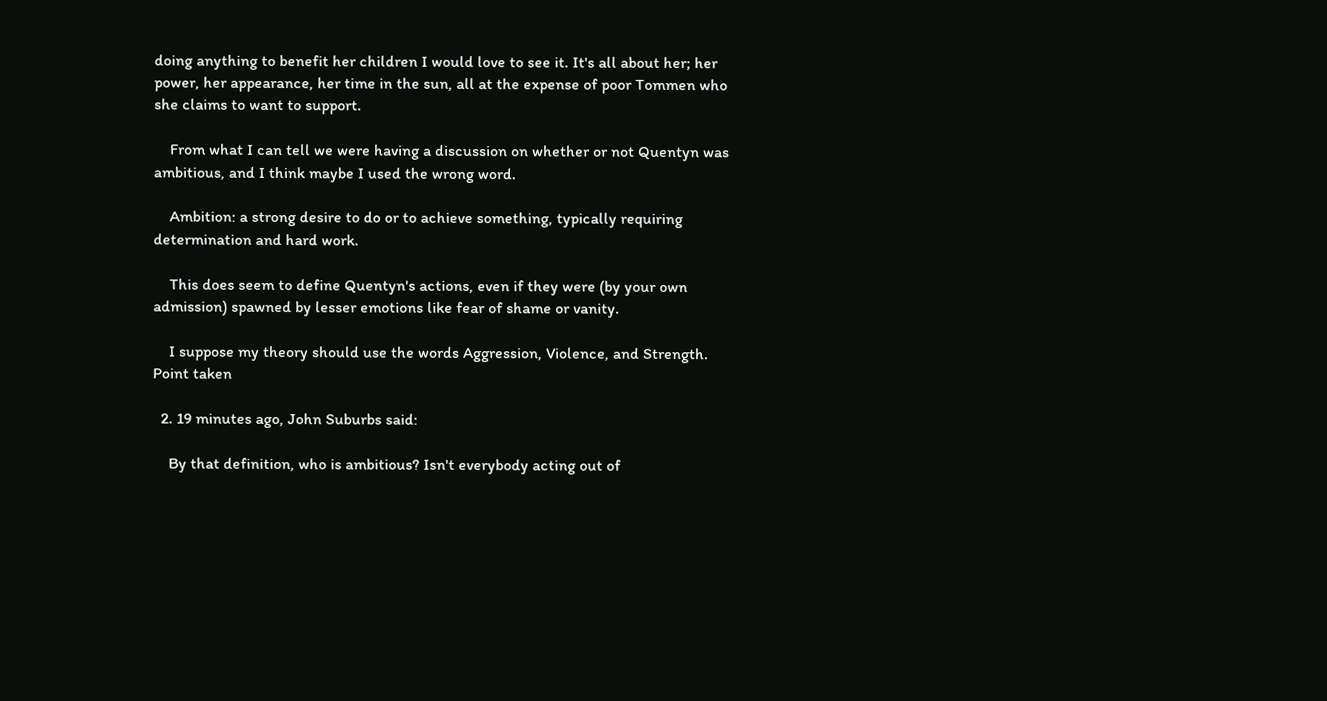doing anything to benefit her children I would love to see it. It's all about her; her power, her appearance, her time in the sun, all at the expense of poor Tommen who she claims to want to support.

    From what I can tell we were having a discussion on whether or not Quentyn was ambitious, and I think maybe I used the wrong word.

    Ambition: a strong desire to do or to achieve something, typically requiring determination and hard work.

    This does seem to define Quentyn's actions, even if they were (by your own admission) spawned by lesser emotions like fear of shame or vanity.

    I suppose my theory should use the words Aggression, Violence, and Strength. Point taken

  2. 19 minutes ago, John Suburbs said:

    By that definition, who is ambitious? Isn't everybody acting out of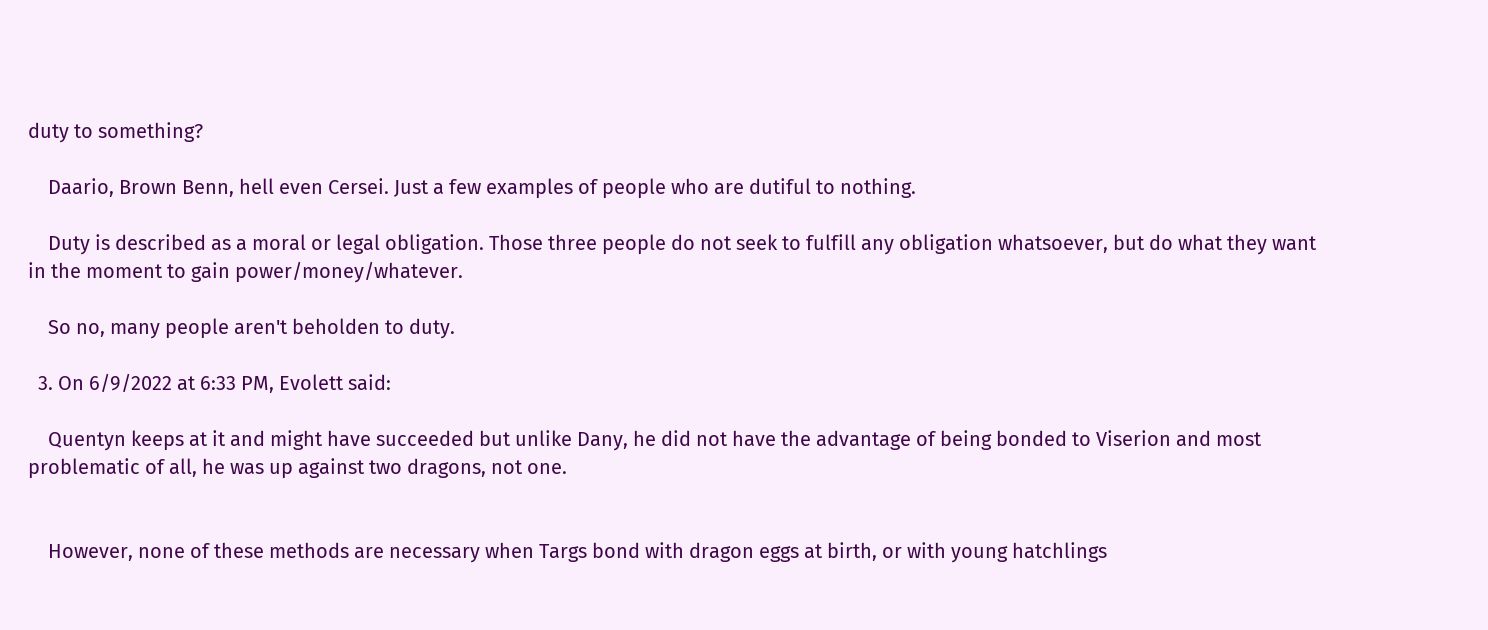duty to something?

    Daario, Brown Benn, hell even Cersei. Just a few examples of people who are dutiful to nothing.

    Duty is described as a moral or legal obligation. Those three people do not seek to fulfill any obligation whatsoever, but do what they want in the moment to gain power/money/whatever.

    So no, many people aren't beholden to duty.

  3. On 6/9/2022 at 6:33 PM, Evolett said:

    Quentyn keeps at it and might have succeeded but unlike Dany, he did not have the advantage of being bonded to Viserion and most problematic of all, he was up against two dragons, not one.


    However, none of these methods are necessary when Targs bond with dragon eggs at birth, or with young hatchlings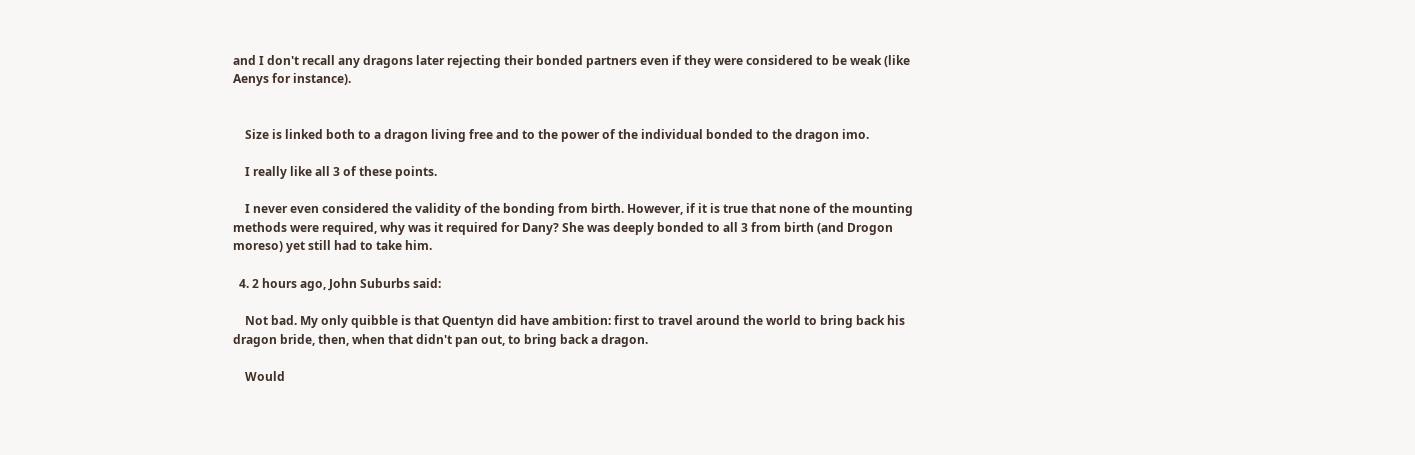and I don't recall any dragons later rejecting their bonded partners even if they were considered to be weak (like Aenys for instance).


    Size is linked both to a dragon living free and to the power of the individual bonded to the dragon imo.

    I really like all 3 of these points.

    I never even considered the validity of the bonding from birth. However, if it is true that none of the mounting methods were required, why was it required for Dany? She was deeply bonded to all 3 from birth (and Drogon moreso) yet still had to take him.

  4. 2 hours ago, John Suburbs said:

    Not bad. My only quibble is that Quentyn did have ambition: first to travel around the world to bring back his dragon bride, then, when that didn't pan out, to bring back a dragon.

    Would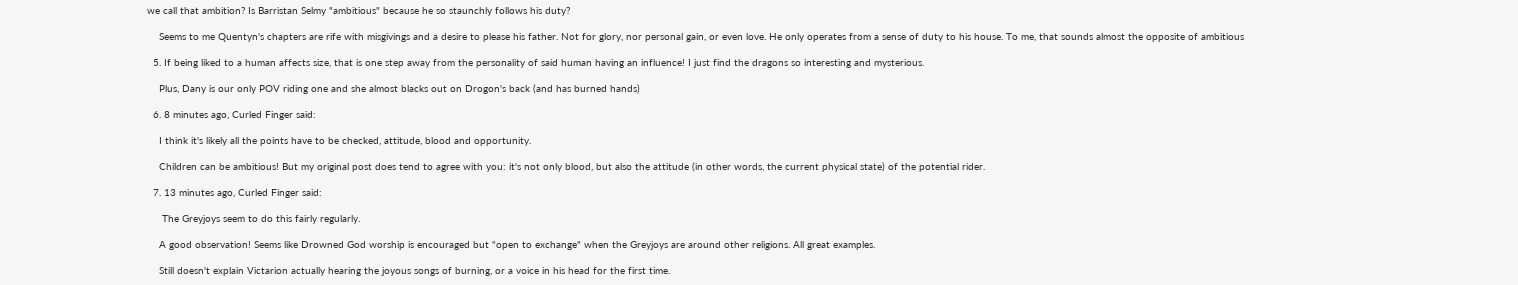we call that ambition? Is Barristan Selmy "ambitious" because he so staunchly follows his duty?

    Seems to me Quentyn's chapters are rife with misgivings and a desire to please his father. Not for glory, nor personal gain, or even love. He only operates from a sense of duty to his house. To me, that sounds almost the opposite of ambitious

  5. If being liked to a human affects size, that is one step away from the personality of said human having an influence! I just find the dragons so interesting and mysterious.

    Plus, Dany is our only POV riding one and she almost blacks out on Drogon's back (and has burned hands)

  6. 8 minutes ago, Curled Finger said:

    I think it's likely all the points have to be checked, attitude, blood and opportunity.

    Children can be ambitious! But my original post does tend to agree with you: it's not only blood, but also the attitude (in other words, the current physical state) of the potential rider.

  7. 13 minutes ago, Curled Finger said:

     The Greyjoys seem to do this fairly regularly.

    A good observation! Seems like Drowned God worship is encouraged but "open to exchange" when the Greyjoys are around other religions. All great examples.

    Still doesn't explain Victarion actually hearing the joyous songs of burning, or a voice in his head for the first time.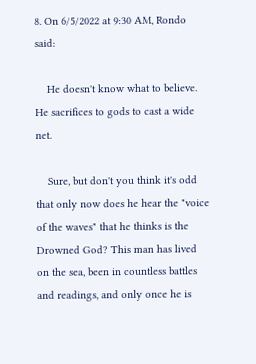8. On 6/5/2022 at 9:30 AM, Rondo said:

    He doesn't know what to believe.  He sacrifices to gods to cast a wide net.

    Sure, but don't you think it's odd that only now does he hear the "voice of the waves" that he thinks is the Drowned God? This man has lived on the sea, been in countless battles and readings, and only once he is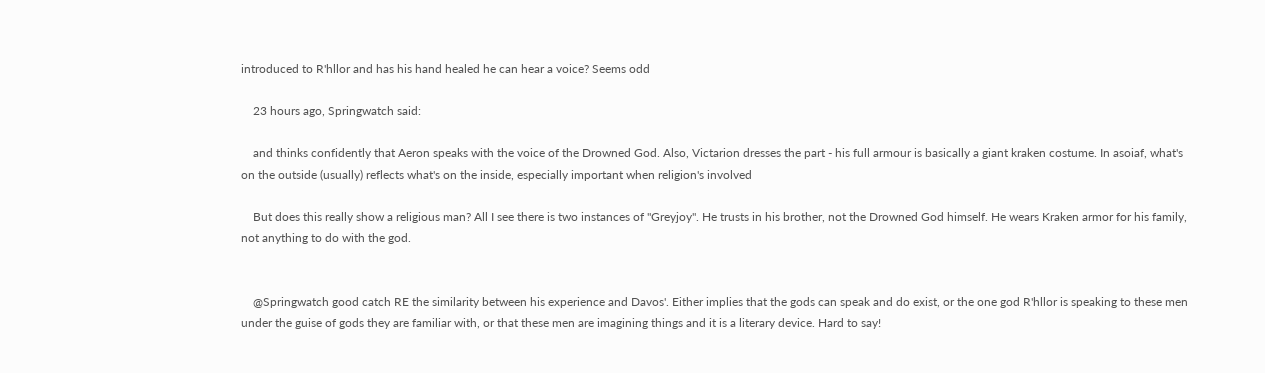introduced to R'hllor and has his hand healed he can hear a voice? Seems odd

    23 hours ago, Springwatch said:

    and thinks confidently that Aeron speaks with the voice of the Drowned God. Also, Victarion dresses the part - his full armour is basically a giant kraken costume. In asoiaf, what's on the outside (usually) reflects what's on the inside, especially important when religion's involved

    But does this really show a religious man? All I see there is two instances of "Greyjoy". He trusts in his brother, not the Drowned God himself. He wears Kraken armor for his family, not anything to do with the god.


    @Springwatch good catch RE the similarity between his experience and Davos'. Either implies that the gods can speak and do exist, or the one god R'hllor is speaking to these men under the guise of gods they are familiar with, or that these men are imagining things and it is a literary device. Hard to say!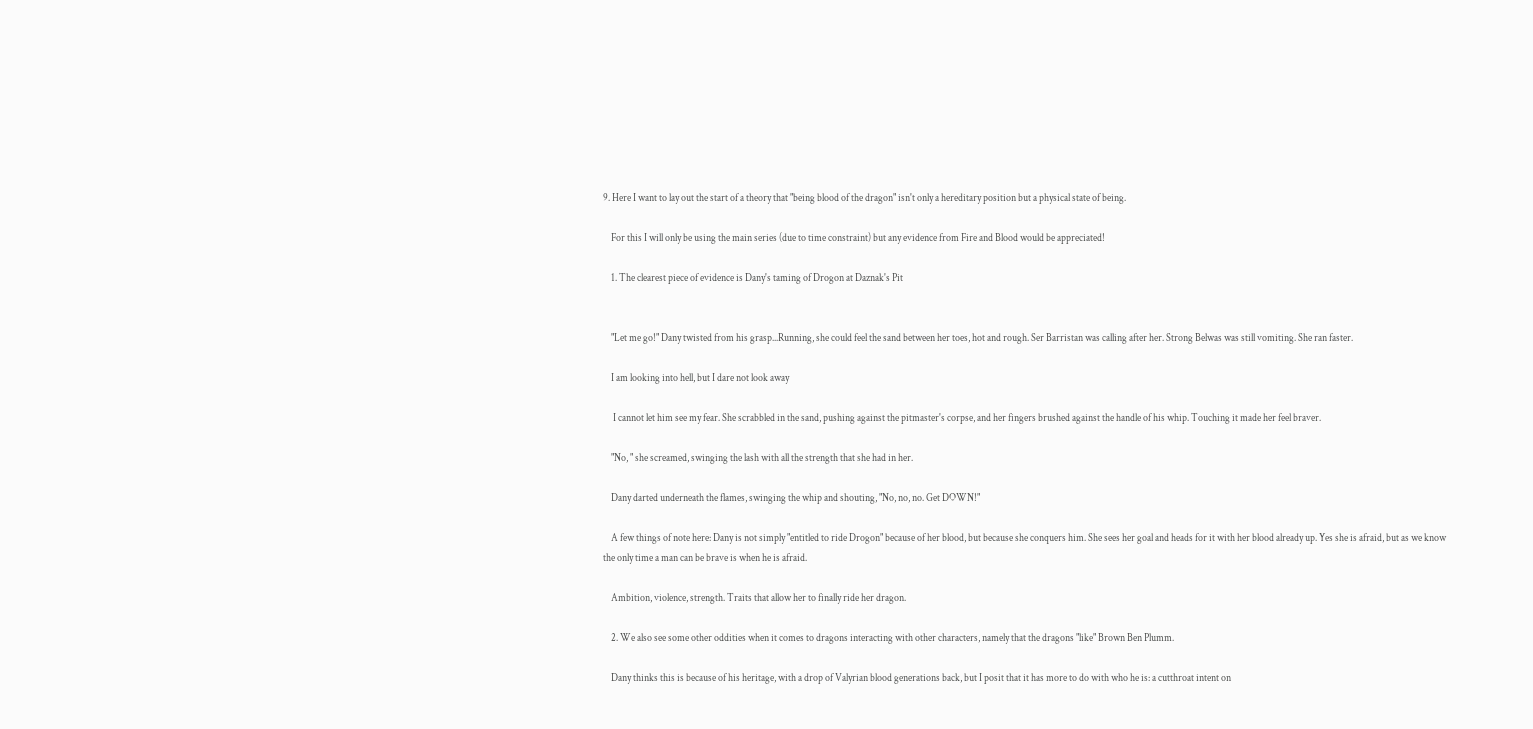9. Here I want to lay out the start of a theory that "being blood of the dragon" isn't only a hereditary position but a physical state of being.

    For this I will only be using the main series (due to time constraint) but any evidence from Fire and Blood would be appreciated!

    1. The clearest piece of evidence is Dany's taming of Drogon at Daznak's Pit


    "Let me go!" Dany twisted from his grasp...Running, she could feel the sand between her toes, hot and rough. Ser Barristan was calling after her. Strong Belwas was still vomiting. She ran faster.

    I am looking into hell, but I dare not look away

     I cannot let him see my fear. She scrabbled in the sand, pushing against the pitmaster's corpse, and her fingers brushed against the handle of his whip. Touching it made her feel braver.

    "No, " she screamed, swinging the lash with all the strength that she had in her.

    Dany darted underneath the flames, swinging the whip and shouting, "No, no, no. Get DOWN!"

    A few things of note here: Dany is not simply "entitled to ride Drogon" because of her blood, but because she conquers him. She sees her goal and heads for it with her blood already up. Yes she is afraid, but as we know the only time a man can be brave is when he is afraid.

    Ambition, violence, strength. Traits that allow her to finally ride her dragon.

    2. We also see some other oddities when it comes to dragons interacting with other characters, namely that the dragons "like" Brown Ben Plumm.

    Dany thinks this is because of his heritage, with a drop of Valyrian blood generations back, but I posit that it has more to do with who he is: a cutthroat intent on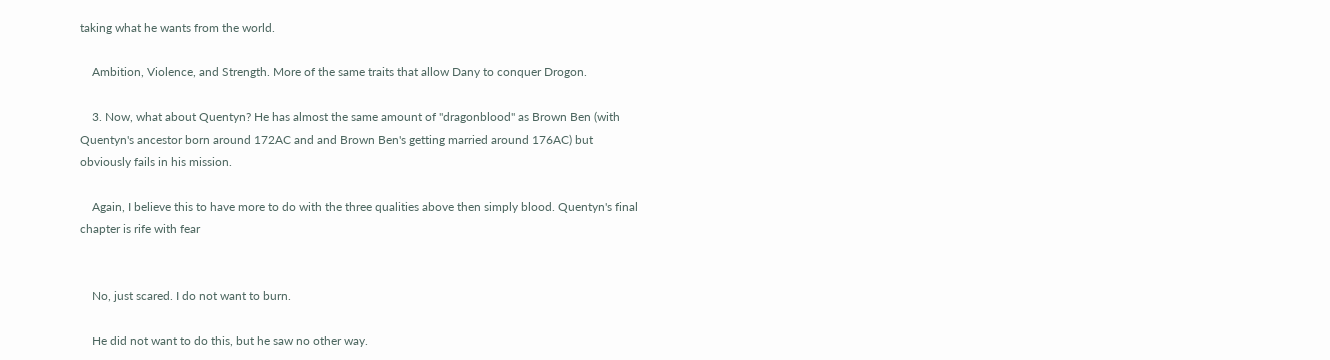taking what he wants from the world.

    Ambition, Violence, and Strength. More of the same traits that allow Dany to conquer Drogon.

    3. Now, what about Quentyn? He has almost the same amount of "dragonblood" as Brown Ben (with Quentyn's ancestor born around 172AC and and Brown Ben's getting married around 176AC) but obviously fails in his mission.

    Again, I believe this to have more to do with the three qualities above then simply blood. Quentyn's final chapter is rife with fear


    No, just scared. I do not want to burn.

    He did not want to do this, but he saw no other way.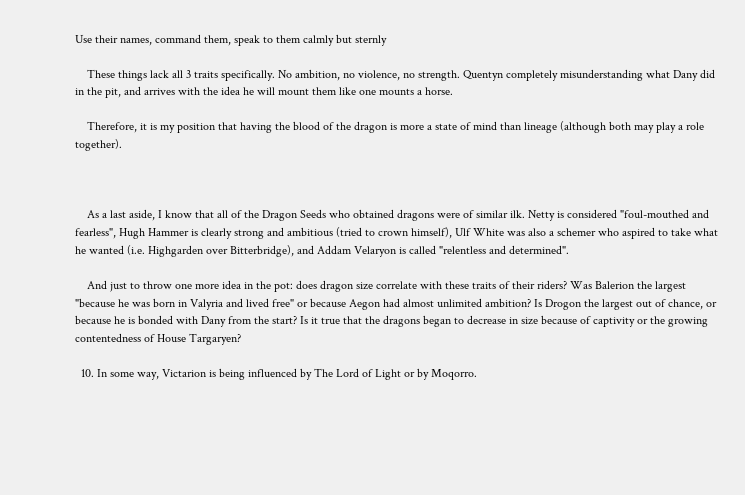Use their names, command them, speak to them calmly but sternly

    These things lack all 3 traits specifically. No ambition, no violence, no strength. Quentyn completely misunderstanding what Dany did in the pit, and arrives with the idea he will mount them like one mounts a horse.

    Therefore, it is my position that having the blood of the dragon is more a state of mind than lineage (although both may play a role together).



    As a last aside, I know that all of the Dragon Seeds who obtained dragons were of similar ilk. Netty is considered "foul-mouthed and fearless", Hugh Hammer is clearly strong and ambitious (tried to crown himself), Ulf White was also a schemer who aspired to take what he wanted (i.e. Highgarden over Bitterbridge), and Addam Velaryon is called "relentless and determined".

    And just to throw one more idea in the pot: does dragon size correlate with these traits of their riders? Was Balerion the largest "because he was born in Valyria and lived free" or because Aegon had almost unlimited ambition? Is Drogon the largest out of chance, or because he is bonded with Dany from the start? Is it true that the dragons began to decrease in size because of captivity or the growing contentedness of House Targaryen?

  10. In some way, Victarion is being influenced by The Lord of Light or by Moqorro.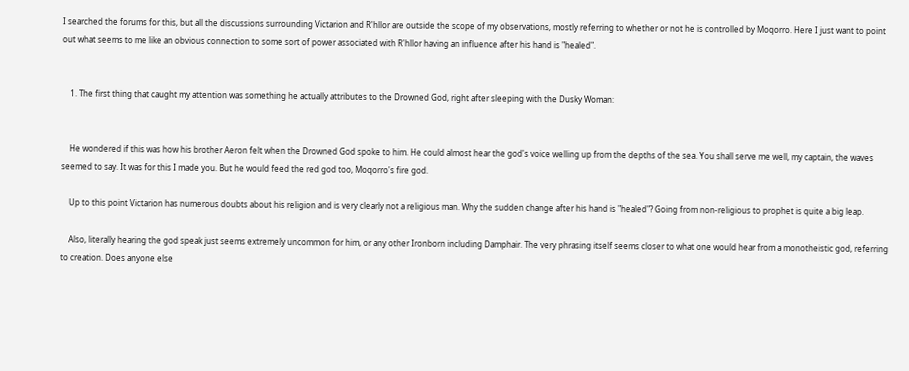I searched the forums for this, but all the discussions surrounding Victarion and R'hllor are outside the scope of my observations, mostly referring to whether or not he is controlled by Moqorro. Here I just want to point out what seems to me like an obvious connection to some sort of power associated with R'hllor having an influence after his hand is "healed".


    1. The first thing that caught my attention was something he actually attributes to the Drowned God, right after sleeping with the Dusky Woman:


    He wondered if this was how his brother Aeron felt when the Drowned God spoke to him. He could almost hear the god's voice welling up from the depths of the sea. You shall serve me well, my captain, the waves seemed to say. It was for this I made you. But he would feed the red god too, Moqorro's fire god.

    Up to this point Victarion has numerous doubts about his religion and is very clearly not a religious man. Why the sudden change after his hand is "healed"? Going from non-religious to prophet is quite a big leap.

    Also, literally hearing the god speak just seems extremely uncommon for him, or any other Ironborn including Damphair. The very phrasing itself seems closer to what one would hear from a monotheistic god, referring to creation. Does anyone else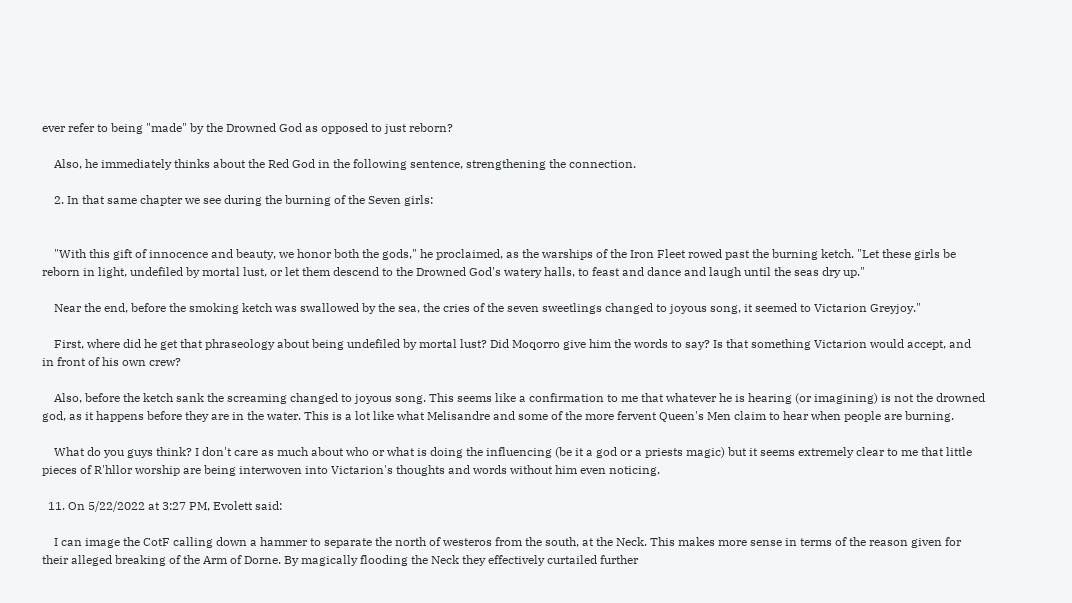ever refer to being "made" by the Drowned God as opposed to just reborn?

    Also, he immediately thinks about the Red God in the following sentence, strengthening the connection.

    2. In that same chapter we see during the burning of the Seven girls:


    "With this gift of innocence and beauty, we honor both the gods," he proclaimed, as the warships of the Iron Fleet rowed past the burning ketch. "Let these girls be reborn in light, undefiled by mortal lust, or let them descend to the Drowned God's watery halls, to feast and dance and laugh until the seas dry up."

    Near the end, before the smoking ketch was swallowed by the sea, the cries of the seven sweetlings changed to joyous song, it seemed to Victarion Greyjoy."

    First, where did he get that phraseology about being undefiled by mortal lust? Did Moqorro give him the words to say? Is that something Victarion would accept, and in front of his own crew?

    Also, before the ketch sank the screaming changed to joyous song. This seems like a confirmation to me that whatever he is hearing (or imagining) is not the drowned god, as it happens before they are in the water. This is a lot like what Melisandre and some of the more fervent Queen's Men claim to hear when people are burning.

    What do you guys think? I don't care as much about who or what is doing the influencing (be it a god or a priests magic) but it seems extremely clear to me that little pieces of R'hllor worship are being interwoven into Victarion's thoughts and words without him even noticing.

  11. On 5/22/2022 at 3:27 PM, Evolett said:

    I can image the CotF calling down a hammer to separate the north of westeros from the south, at the Neck. This makes more sense in terms of the reason given for their alleged breaking of the Arm of Dorne. By magically flooding the Neck they effectively curtailed further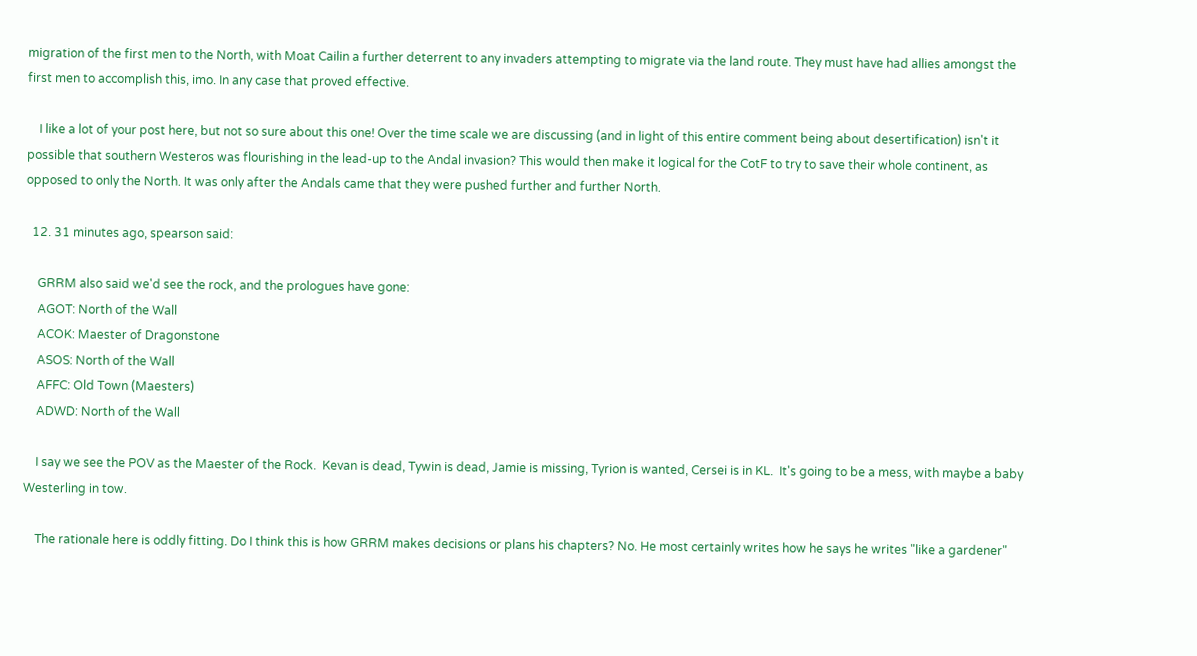migration of the first men to the North, with Moat Cailin a further deterrent to any invaders attempting to migrate via the land route. They must have had allies amongst the first men to accomplish this, imo. In any case that proved effective.

    I like a lot of your post here, but not so sure about this one! Over the time scale we are discussing (and in light of this entire comment being about desertification) isn't it possible that southern Westeros was flourishing in the lead-up to the Andal invasion? This would then make it logical for the CotF to try to save their whole continent, as opposed to only the North. It was only after the Andals came that they were pushed further and further North.

  12. 31 minutes ago, spearson said:

    GRRM also said we'd see the rock, and the prologues have gone:
    AGOT: North of the Wall
    ACOK: Maester of Dragonstone
    ASOS: North of the Wall
    AFFC: Old Town (Maesters)
    ADWD: North of the Wall

    I say we see the POV as the Maester of the Rock.  Kevan is dead, Tywin is dead, Jamie is missing, Tyrion is wanted, Cersei is in KL.  It's going to be a mess, with maybe a baby Westerling in tow.

    The rationale here is oddly fitting. Do I think this is how GRRM makes decisions or plans his chapters? No. He most certainly writes how he says he writes "like a gardener"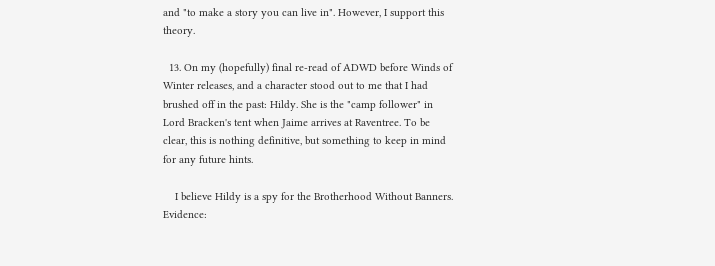and "to make a story you can live in". However, I support this theory.

  13. On my (hopefully) final re-read of ADWD before Winds of Winter releases, and a character stood out to me that I had brushed off in the past: Hildy. She is the "camp follower" in Lord Bracken's tent when Jaime arrives at Raventree. To be clear, this is nothing definitive, but something to keep in mind for any future hints.

    I believe Hildy is a spy for the Brotherhood Without Banners. Evidence: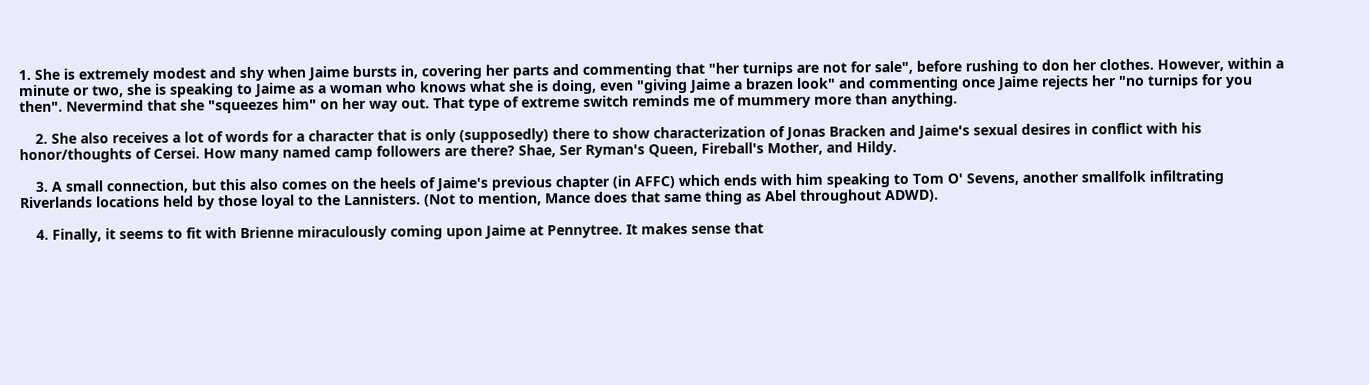1. She is extremely modest and shy when Jaime bursts in, covering her parts and commenting that "her turnips are not for sale", before rushing to don her clothes. However, within a minute or two, she is speaking to Jaime as a woman who knows what she is doing, even "giving Jaime a brazen look" and commenting once Jaime rejects her "no turnips for you then". Nevermind that she "squeezes him" on her way out. That type of extreme switch reminds me of mummery more than anything.

    2. She also receives a lot of words for a character that is only (supposedly) there to show characterization of Jonas Bracken and Jaime's sexual desires in conflict with his honor/thoughts of Cersei. How many named camp followers are there? Shae, Ser Ryman's Queen, Fireball's Mother, and Hildy.

    3. A small connection, but this also comes on the heels of Jaime's previous chapter (in AFFC) which ends with him speaking to Tom O' Sevens, another smallfolk infiltrating Riverlands locations held by those loyal to the Lannisters. (Not to mention, Mance does that same thing as Abel throughout ADWD).

    4. Finally, it seems to fit with Brienne miraculously coming upon Jaime at Pennytree. It makes sense that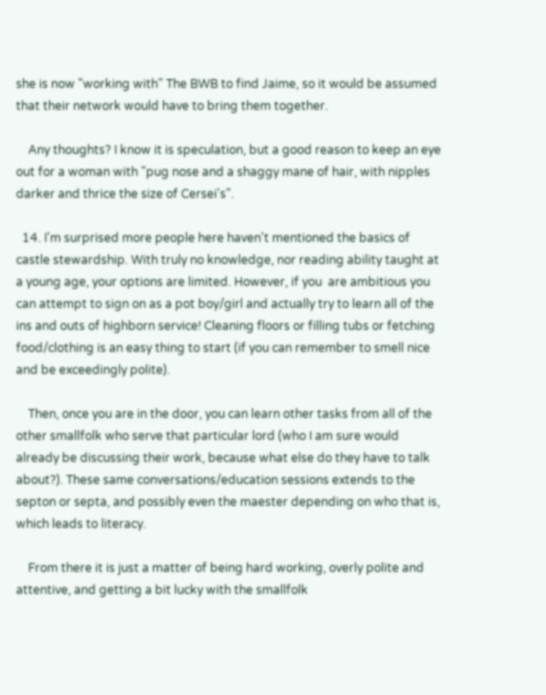she is now "working with" The BWB to find Jaime, so it would be assumed that their network would have to bring them together.

    Any thoughts? I know it is speculation, but a good reason to keep an eye out for a woman with "pug nose and a shaggy mane of hair, with nipples darker and thrice the size of Cersei's".

  14. I'm surprised more people here haven't mentioned the basics of castle stewardship. With truly no knowledge, nor reading ability taught at a young age, your options are limited. However, if you  are ambitious you can attempt to sign on as a pot boy/girl and actually try to learn all of the ins and outs of highborn service! Cleaning floors or filling tubs or fetching food/clothing is an easy thing to start (if you can remember to smell nice and be exceedingly polite).

    Then, once you are in the door, you can learn other tasks from all of the other smallfolk who serve that particular lord (who I am sure would already be discussing their work, because what else do they have to talk about?). These same conversations/education sessions extends to the septon or septa, and possibly even the maester depending on who that is, which leads to literacy.

    From there it is just a matter of being hard working, overly polite and attentive, and getting a bit lucky with the smallfolk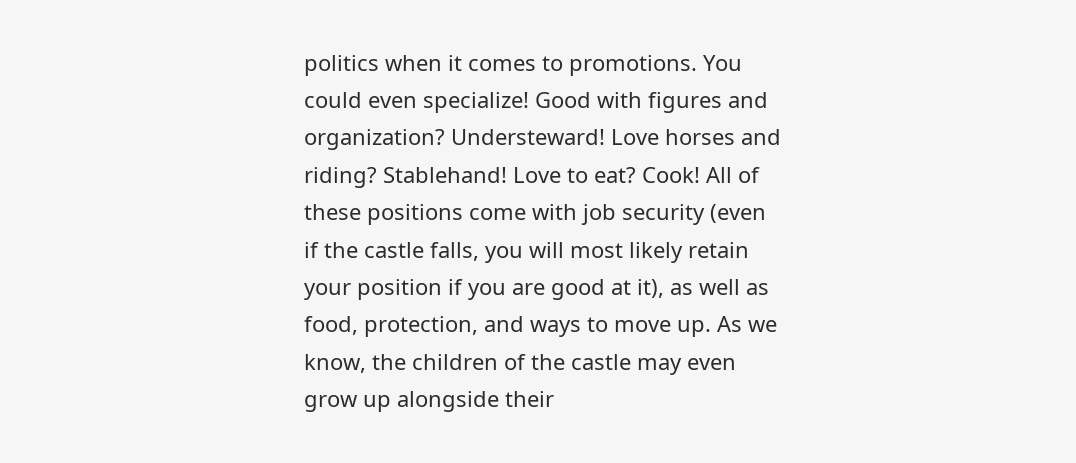politics when it comes to promotions. You could even specialize! Good with figures and organization? Understeward! Love horses and riding? Stablehand! Love to eat? Cook! All of these positions come with job security (even if the castle falls, you will most likely retain your position if you are good at it), as well as food, protection, and ways to move up. As we know, the children of the castle may even grow up alongside their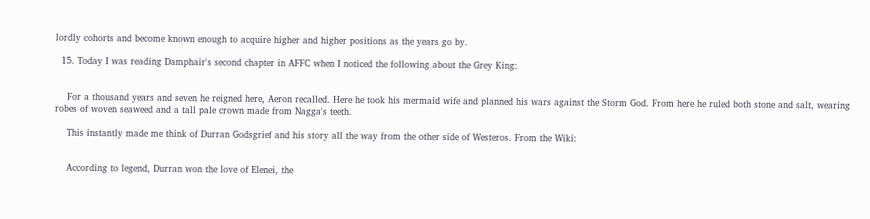lordly cohorts and become known enough to acquire higher and higher positions as the years go by.

  15. Today I was reading Damphair's second chapter in AFFC when I noticed the following about the Grey King:


    For a thousand years and seven he reigned here, Aeron recalled. Here he took his mermaid wife and planned his wars against the Storm God. From here he ruled both stone and salt, wearing robes of woven seaweed and a tall pale crown made from Nagga's teeth.

    This instantly made me think of Durran Godsgrief and his story all the way from the other side of Westeros. From the Wiki:


    According to legend, Durran won the love of Elenei, the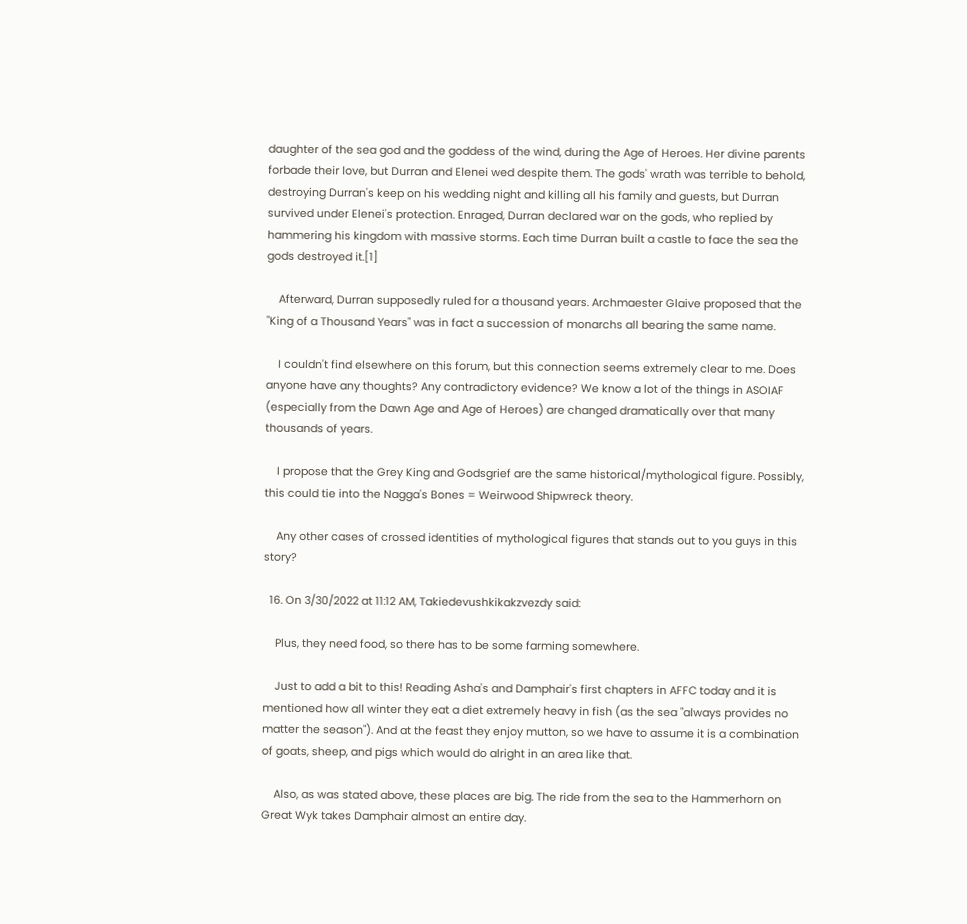daughter of the sea god and the goddess of the wind, during the Age of Heroes. Her divine parents forbade their love, but Durran and Elenei wed despite them. The gods' wrath was terrible to behold, destroying Durran's keep on his wedding night and killing all his family and guests, but Durran survived under Elenei's protection. Enraged, Durran declared war on the gods, who replied by hammering his kingdom with massive storms. Each time Durran built a castle to face the sea the gods destroyed it.[1]

    Afterward, Durran supposedly ruled for a thousand years. Archmaester Glaive proposed that the "King of a Thousand Years" was in fact a succession of monarchs all bearing the same name.

    I couldn't find elsewhere on this forum, but this connection seems extremely clear to me. Does anyone have any thoughts? Any contradictory evidence? We know a lot of the things in ASOIAF (especially from the Dawn Age and Age of Heroes) are changed dramatically over that many thousands of years.

    I propose that the Grey King and Godsgrief are the same historical/mythological figure. Possibly, this could tie into the Nagga's Bones = Weirwood Shipwreck theory.

    Any other cases of crossed identities of mythological figures that stands out to you guys in this story?

  16. On 3/30/2022 at 11:12 AM, Takiedevushkikakzvezdy said:

    Plus, they need food, so there has to be some farming somewhere.

    Just to add a bit to this! Reading Asha's and Damphair's first chapters in AFFC today and it is mentioned how all winter they eat a diet extremely heavy in fish (as the sea "always provides no matter the season"). And at the feast they enjoy mutton, so we have to assume it is a combination of goats, sheep, and pigs which would do alright in an area like that.

    Also, as was stated above, these places are big. The ride from the sea to the Hammerhorn on Great Wyk takes Damphair almost an entire day.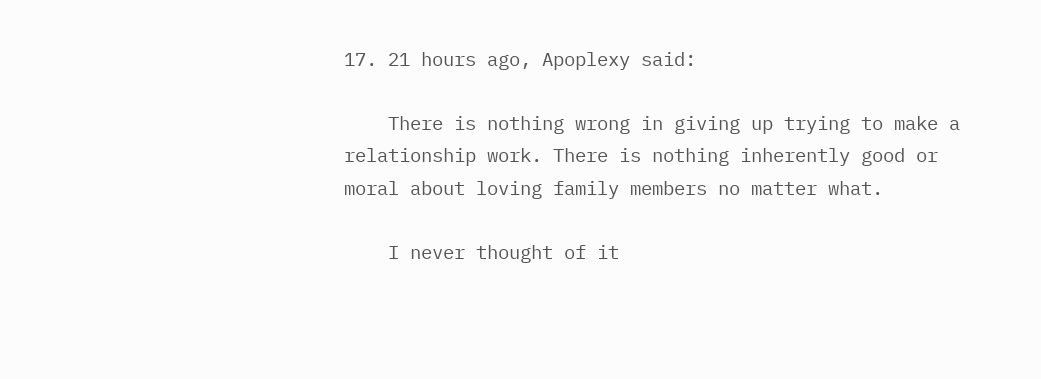17. 21 hours ago, Apoplexy said:

    There is nothing wrong in giving up trying to make a relationship work. There is nothing inherently good or moral about loving family members no matter what.

    I never thought of it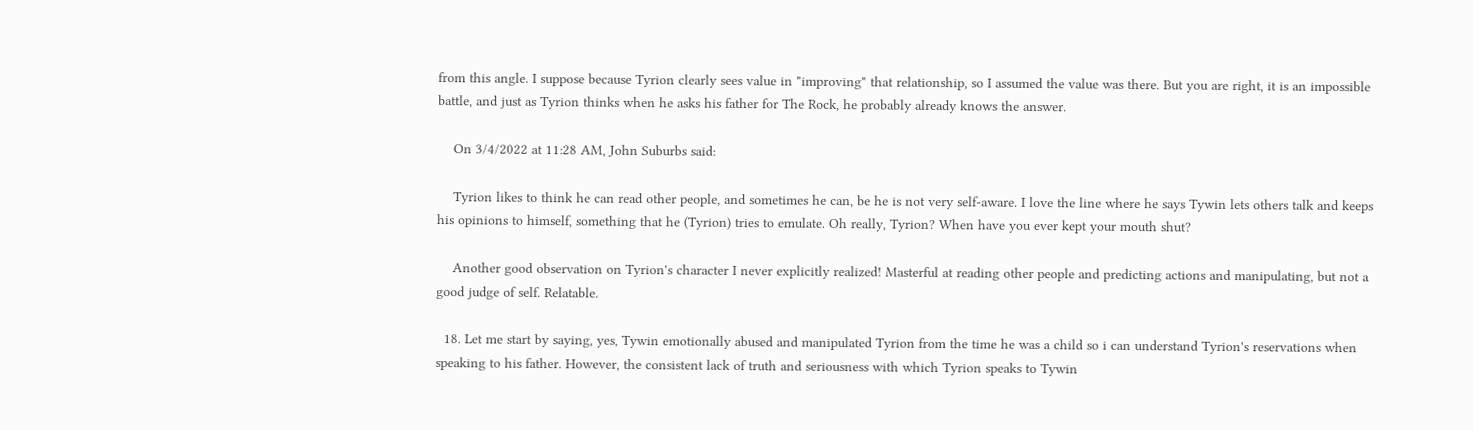from this angle. I suppose because Tyrion clearly sees value in "improving" that relationship, so I assumed the value was there. But you are right, it is an impossible battle, and just as Tyrion thinks when he asks his father for The Rock, he probably already knows the answer.

    On 3/4/2022 at 11:28 AM, John Suburbs said:

    Tyrion likes to think he can read other people, and sometimes he can, be he is not very self-aware. I love the line where he says Tywin lets others talk and keeps his opinions to himself, something that he (Tyrion) tries to emulate. Oh really, Tyrion? When have you ever kept your mouth shut?

    Another good observation on Tyrion's character I never explicitly realized! Masterful at reading other people and predicting actions and manipulating, but not a good judge of self. Relatable.

  18. Let me start by saying, yes, Tywin emotionally abused and manipulated Tyrion from the time he was a child so i can understand Tyrion's reservations when speaking to his father. However, the consistent lack of truth and seriousness with which Tyrion speaks to Tywin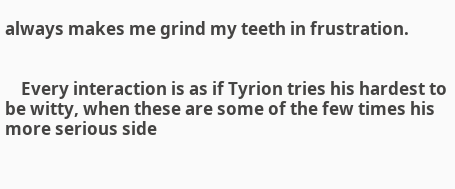always makes me grind my teeth in frustration.


    Every interaction is as if Tyrion tries his hardest to be witty, when these are some of the few times his more serious side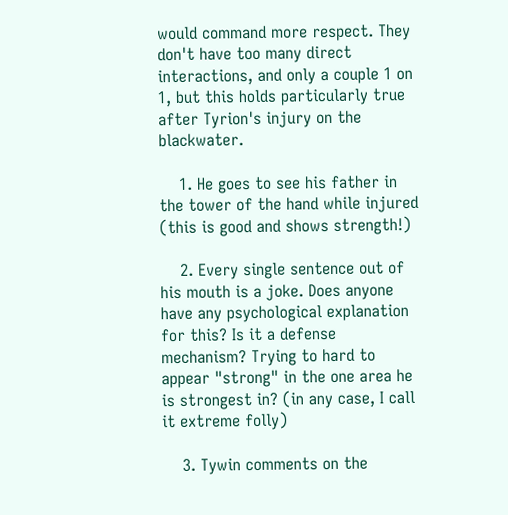would command more respect. They don't have too many direct interactions, and only a couple 1 on 1, but this holds particularly true after Tyrion's injury on the blackwater.

    1. He goes to see his father in the tower of the hand while injured (this is good and shows strength!)

    2. Every single sentence out of his mouth is a joke. Does anyone have any psychological explanation for this? Is it a defense mechanism? Trying to hard to appear "strong" in the one area he is strongest in? (in any case, I call it extreme folly)

    3. Tywin comments on the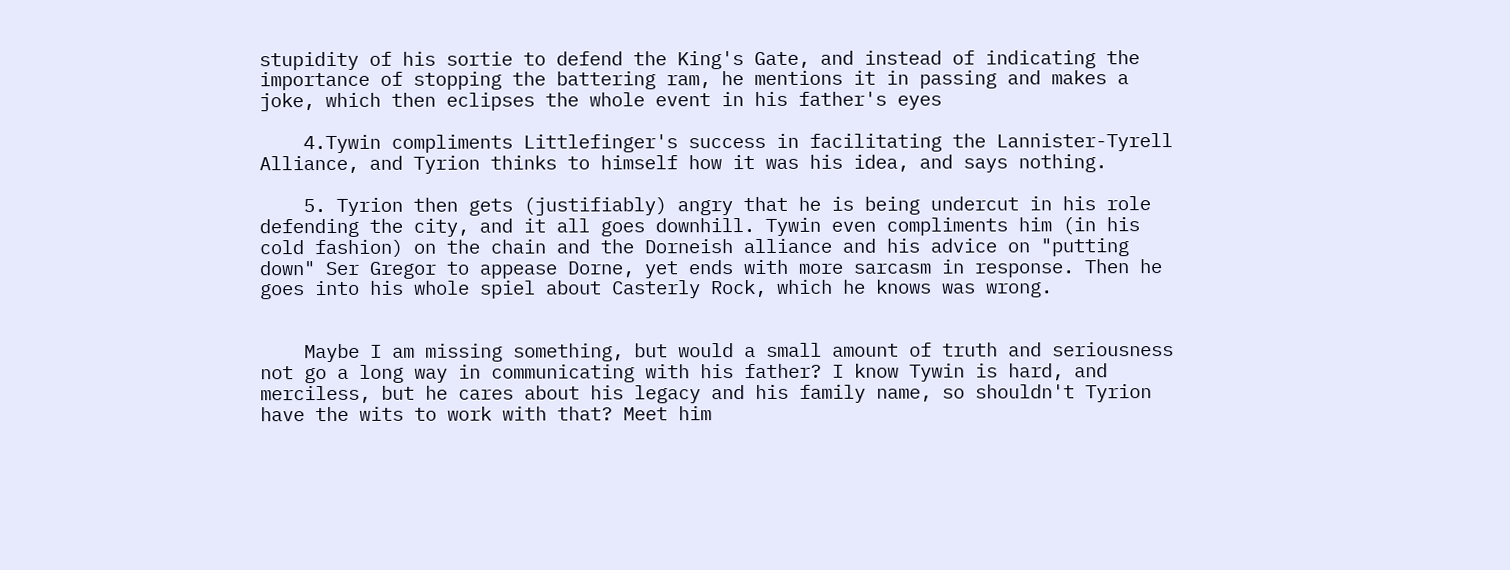stupidity of his sortie to defend the King's Gate, and instead of indicating the importance of stopping the battering ram, he mentions it in passing and makes a joke, which then eclipses the whole event in his father's eyes

    4.Tywin compliments Littlefinger's success in facilitating the Lannister-Tyrell Alliance, and Tyrion thinks to himself how it was his idea, and says nothing.

    5. Tyrion then gets (justifiably) angry that he is being undercut in his role defending the city, and it all goes downhill. Tywin even compliments him (in his cold fashion) on the chain and the Dorneish alliance and his advice on "putting down" Ser Gregor to appease Dorne, yet ends with more sarcasm in response. Then he goes into his whole spiel about Casterly Rock, which he knows was wrong.


    Maybe I am missing something, but would a small amount of truth and seriousness not go a long way in communicating with his father? I know Tywin is hard, and merciless, but he cares about his legacy and his family name, so shouldn't Tyrion have the wits to work with that? Meet him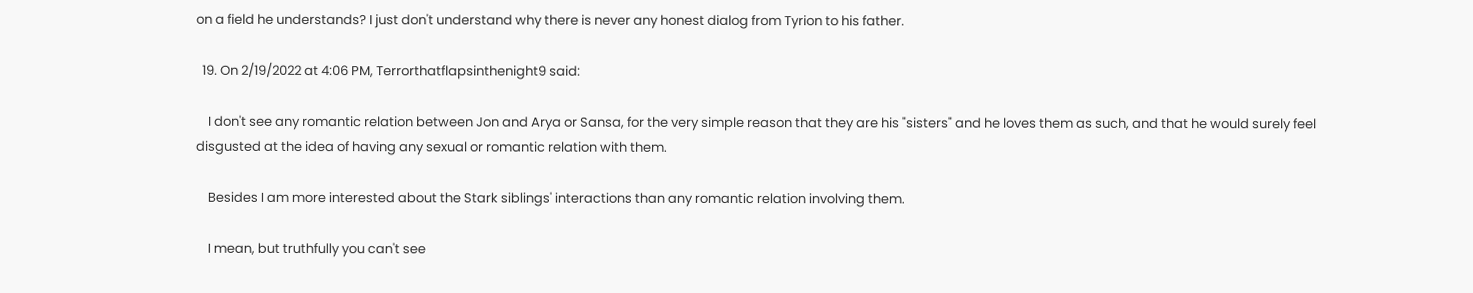on a field he understands? I just don't understand why there is never any honest dialog from Tyrion to his father.

  19. On 2/19/2022 at 4:06 PM, Terrorthatflapsinthenight9 said:

    I don't see any romantic relation between Jon and Arya or Sansa, for the very simple reason that they are his "sisters" and he loves them as such, and that he would surely feel disgusted at the idea of having any sexual or romantic relation with them.

    Besides I am more interested about the Stark siblings' interactions than any romantic relation involving them.

    I mean, but truthfully you can't see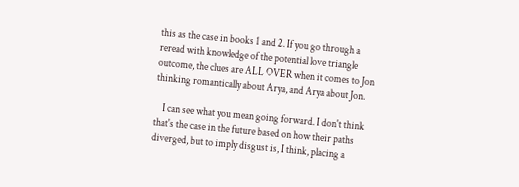this as the case in books 1 and 2. If you go through a reread with knowledge of the potential love triangle outcome, the clues are ALL OVER when it comes to Jon thinking romantically about Arya, and Arya about Jon.

    I can see what you mean going forward. I don't think that's the case in the future based on how their paths diverged, but to imply disgust is, I think, placing a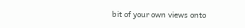bit of your own views onto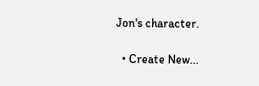Jon's character.

  • Create New...